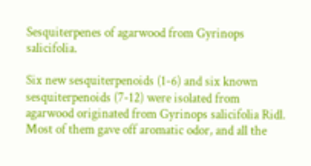Sesquiterpenes of agarwood from Gyrinops salicifolia.

Six new sesquiterpenoids (1-6) and six known sesquiterpenoids (7-12) were isolated from agarwood originated from Gyrinops salicifolia Ridl. Most of them gave off aromatic odor, and all the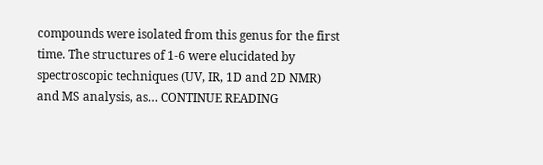compounds were isolated from this genus for the first time. The structures of 1-6 were elucidated by spectroscopic techniques (UV, IR, 1D and 2D NMR) and MS analysis, as… CONTINUE READING